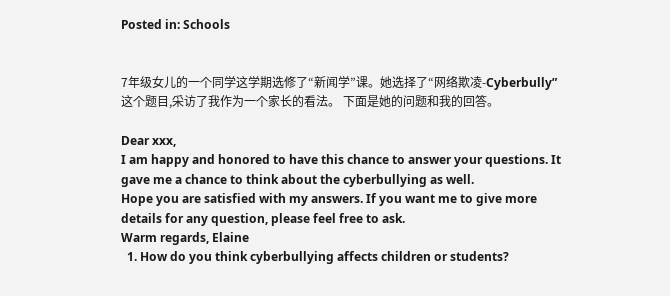Posted in: Schools


7年级女儿的一个同学这学期选修了“新闻学”课。她选择了“网络欺凌-Cyberbully”这个题目,采访了我作为一个家长的看法。 下面是她的问题和我的回答。

Dear xxx,
I am happy and honored to have this chance to answer your questions. It gave me a chance to think about the cyberbullying as well.
Hope you are satisfied with my answers. If you want me to give more details for any question, please feel free to ask.
Warm regards, Elaine
  1. How do you think cyberbullying affects children or students?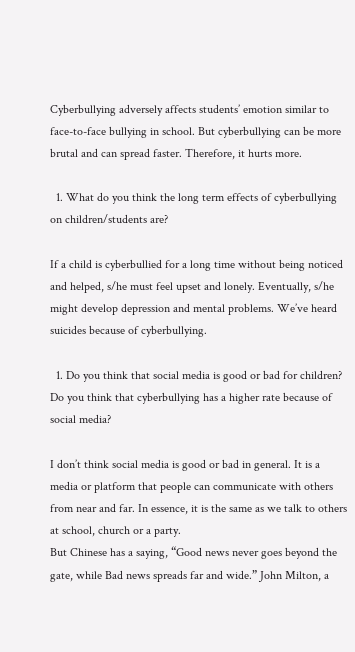Cyberbullying adversely affects students’ emotion similar to face-to-face bullying in school. But cyberbullying can be more brutal and can spread faster. Therefore, it hurts more.

  1. What do you think the long term effects of cyberbullying on children/students are?

If a child is cyberbullied for a long time without being noticed and helped, s/he must feel upset and lonely. Eventually, s/he might develop depression and mental problems. We’ve heard suicides because of cyberbullying.

  1. Do you think that social media is good or bad for children? Do you think that cyberbullying has a higher rate because of social media?

I don’t think social media is good or bad in general. It is a media or platform that people can communicate with others from near and far. In essence, it is the same as we talk to others at school, church or a party.
But Chinese has a saying, “Good news never goes beyond the gate, while Bad news spreads far and wide.” John Milton, a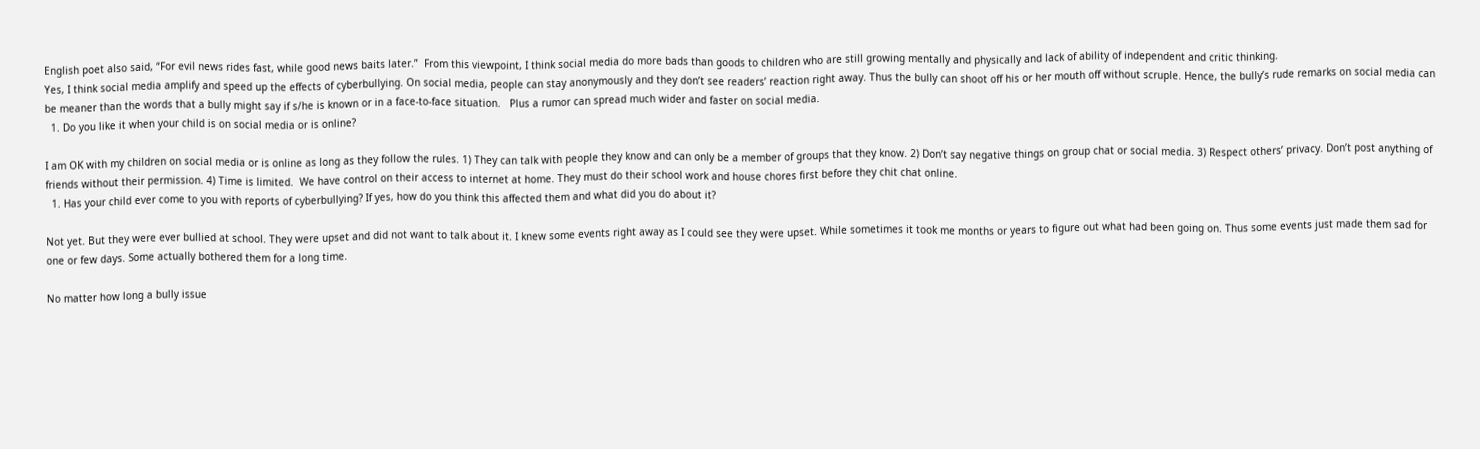English poet also said, “For evil news rides fast, while good news baits later.”  From this viewpoint, I think social media do more bads than goods to children who are still growing mentally and physically and lack of ability of independent and critic thinking.
Yes, I think social media amplify and speed up the effects of cyberbullying. On social media, people can stay anonymously and they don’t see readers’ reaction right away. Thus the bully can shoot off his or her mouth off without scruple. Hence, the bully’s rude remarks on social media can be meaner than the words that a bully might say if s/he is known or in a face-to-face situation.   Plus a rumor can spread much wider and faster on social media.
  1. Do you like it when your child is on social media or is online?

I am OK with my children on social media or is online as long as they follow the rules. 1) They can talk with people they know and can only be a member of groups that they know. 2) Don’t say negative things on group chat or social media. 3) Respect others’ privacy. Don’t post anything of friends without their permission. 4) Time is limited.  We have control on their access to internet at home. They must do their school work and house chores first before they chit chat online.
  1. Has your child ever come to you with reports of cyberbullying? If yes, how do you think this affected them and what did you do about it?

Not yet. But they were ever bullied at school. They were upset and did not want to talk about it. I knew some events right away as I could see they were upset. While sometimes it took me months or years to figure out what had been going on. Thus some events just made them sad for one or few days. Some actually bothered them for a long time.

No matter how long a bully issue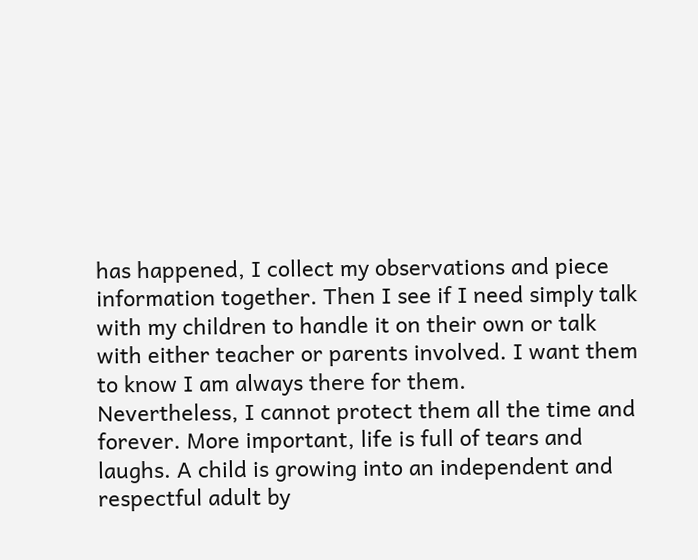has happened, I collect my observations and piece information together. Then I see if I need simply talk with my children to handle it on their own or talk with either teacher or parents involved. I want them to know I am always there for them.
Nevertheless, I cannot protect them all the time and forever. More important, life is full of tears and laughs. A child is growing into an independent and respectful adult by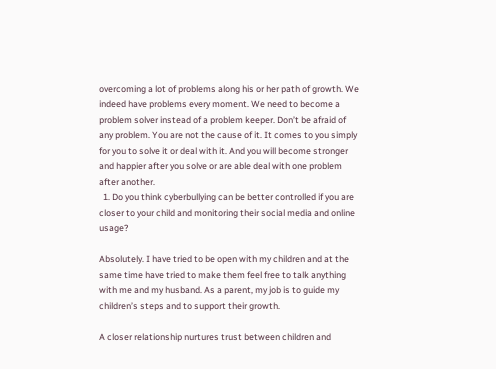overcoming a lot of problems along his or her path of growth. We indeed have problems every moment. We need to become a problem solver instead of a problem keeper. Don’t be afraid of any problem. You are not the cause of it. It comes to you simply for you to solve it or deal with it. And you will become stronger and happier after you solve or are able deal with one problem after another.
  1. Do you think cyberbullying can be better controlled if you are closer to your child and monitoring their social media and online usage?

Absolutely. I have tried to be open with my children and at the same time have tried to make them feel free to talk anything with me and my husband. As a parent, my job is to guide my children’s steps and to support their growth.

A closer relationship nurtures trust between children and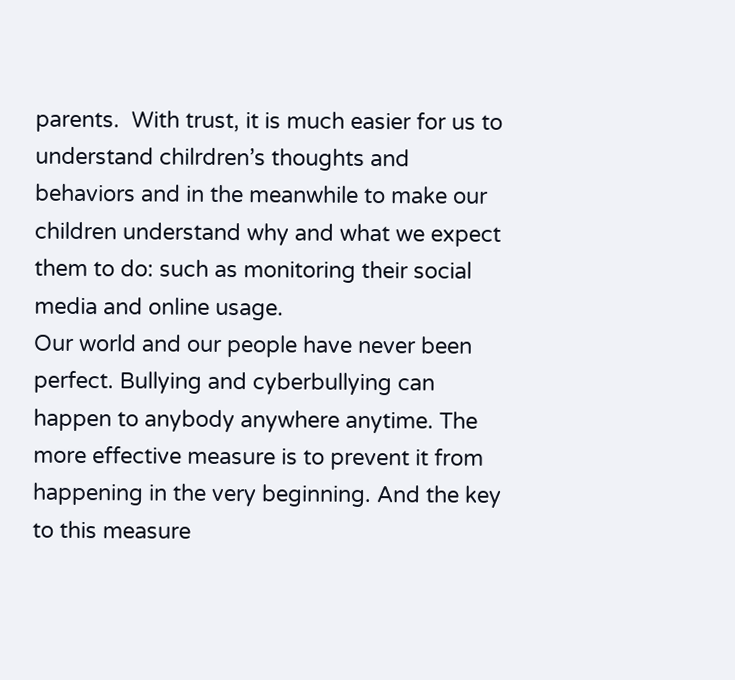parents.  With trust, it is much easier for us to understand chilrdren’s thoughts and behaviors and in the meanwhile to make our children understand why and what we expect them to do: such as monitoring their social media and online usage.
Our world and our people have never been perfect. Bullying and cyberbullying can happen to anybody anywhere anytime. The more effective measure is to prevent it from happening in the very beginning. And the key to this measure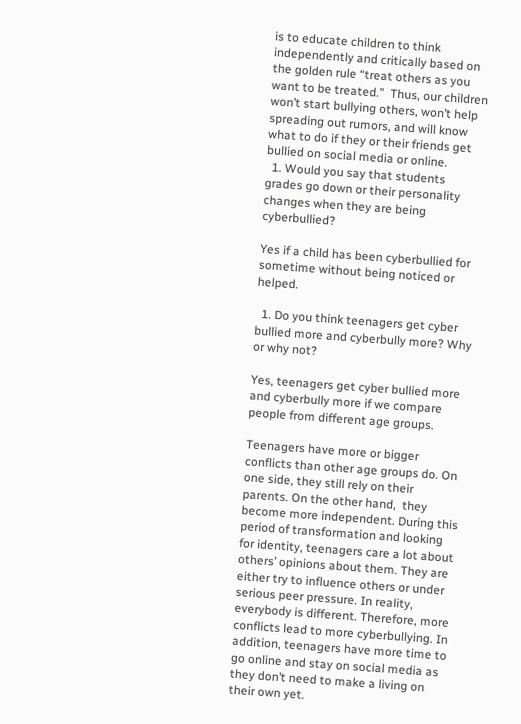is to educate children to think independently and critically based on the golden rule “treat others as you want to be treated.”  Thus, our children won’t start bullying others, won’t help spreading out rumors, and will know what to do if they or their friends get bullied on social media or online.
  1. Would you say that students grades go down or their personality changes when they are being cyberbullied?

Yes if a child has been cyberbullied for sometime without being noticed or helped.

  1. Do you think teenagers get cyber bullied more and cyberbully more? Why or why not?

Yes, teenagers get cyber bullied more and cyberbully more if we compare people from different age groups.

Teenagers have more or bigger conflicts than other age groups do. On one side, they still rely on their parents. On the other hand,  they become more independent. During this period of transformation and looking for identity, teenagers care a lot about others’ opinions about them. They are either try to influence others or under serious peer pressure. In reality, everybody is different. Therefore, more conflicts lead to more cyberbullying. In addition, teenagers have more time to go online and stay on social media as they don’t need to make a living on their own yet.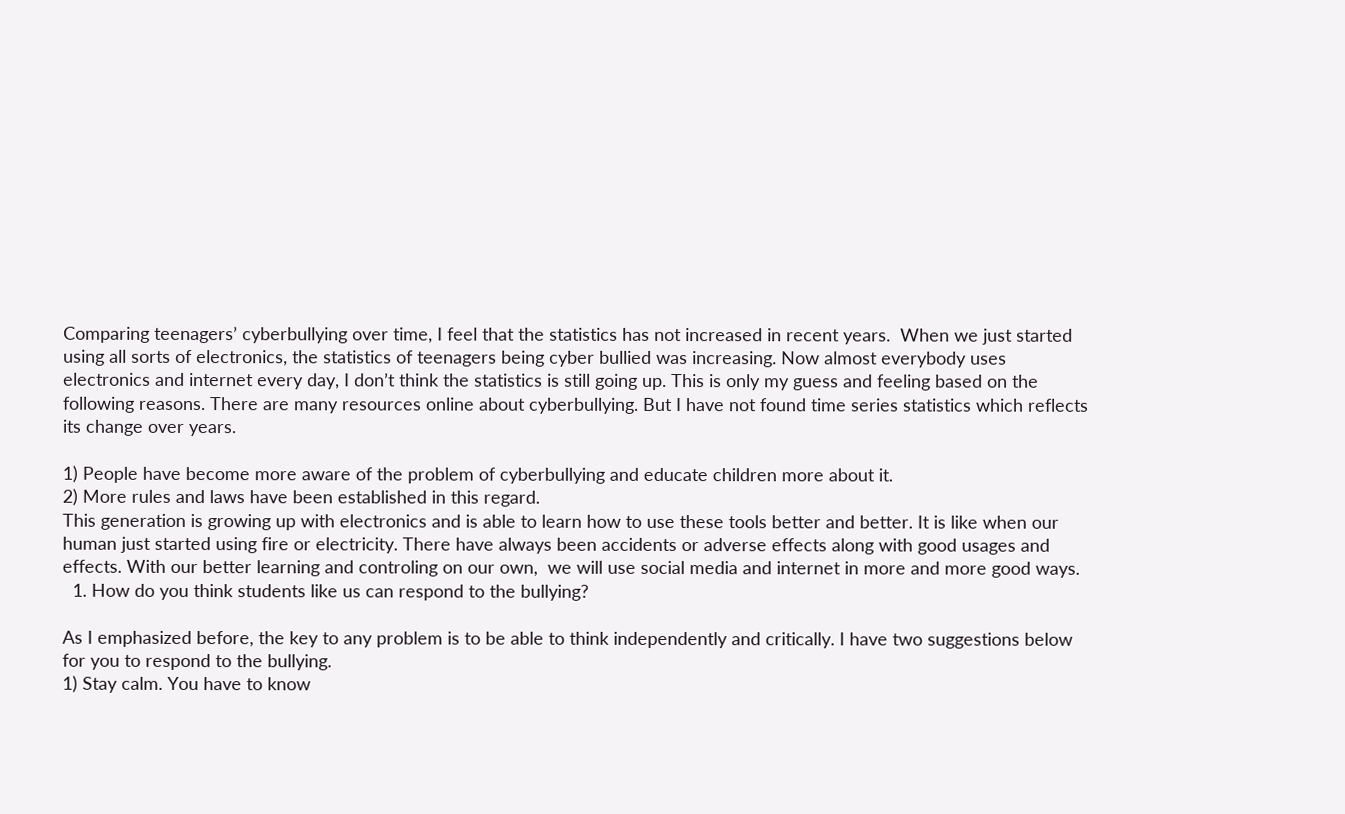Comparing teenagers’ cyberbullying over time, I feel that the statistics has not increased in recent years.  When we just started using all sorts of electronics, the statistics of teenagers being cyber bullied was increasing. Now almost everybody uses electronics and internet every day, I don’t think the statistics is still going up. This is only my guess and feeling based on the following reasons. There are many resources online about cyberbullying. But I have not found time series statistics which reflects its change over years.

1) People have become more aware of the problem of cyberbullying and educate children more about it.
2) More rules and laws have been established in this regard.
This generation is growing up with electronics and is able to learn how to use these tools better and better. It is like when our human just started using fire or electricity. There have always been accidents or adverse effects along with good usages and effects. With our better learning and controling on our own,  we will use social media and internet in more and more good ways.
  1. How do you think students like us can respond to the bullying?

As I emphasized before, the key to any problem is to be able to think independently and critically. I have two suggestions below for you to respond to the bullying.
1) Stay calm. You have to know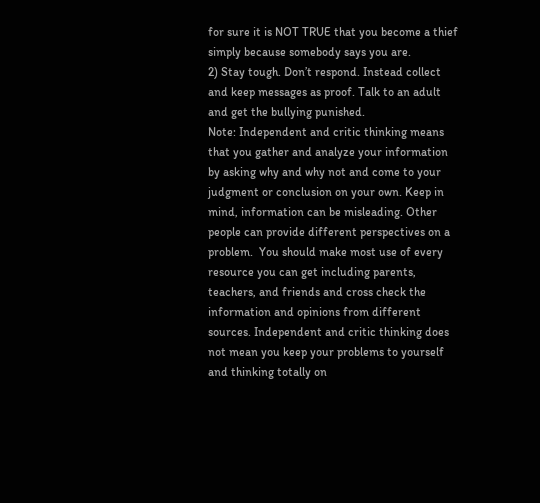for sure it is NOT TRUE that you become a thief simply because somebody says you are.
2) Stay tough. Don’t respond. Instead collect and keep messages as proof. Talk to an adult and get the bullying punished.
Note: Independent and critic thinking means that you gather and analyze your information by asking why and why not and come to your judgment or conclusion on your own. Keep in mind, information can be misleading. Other people can provide different perspectives on a problem.  You should make most use of every resource you can get including parents, teachers, and friends and cross check the information and opinions from different sources. Independent and critic thinking does not mean you keep your problems to yourself and thinking totally on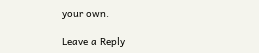your own.

Leave a Reply